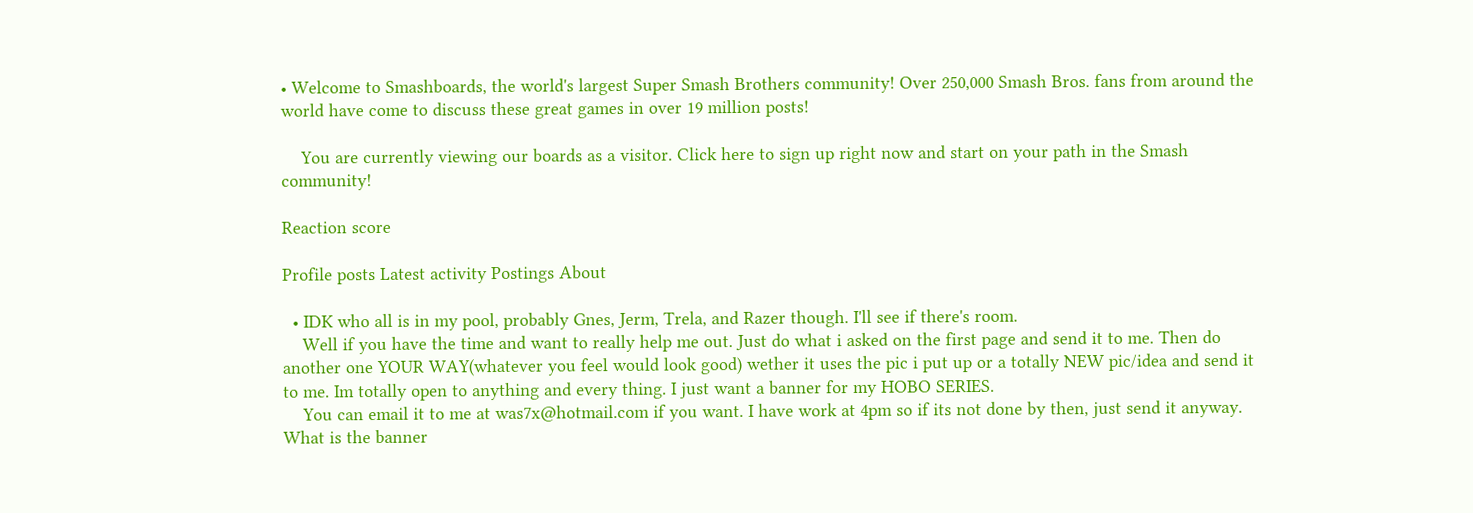• Welcome to Smashboards, the world's largest Super Smash Brothers community! Over 250,000 Smash Bros. fans from around the world have come to discuss these great games in over 19 million posts!

    You are currently viewing our boards as a visitor. Click here to sign up right now and start on your path in the Smash community!

Reaction score

Profile posts Latest activity Postings About

  • IDK who all is in my pool, probably Gnes, Jerm, Trela, and Razer though. I'll see if there's room.
    Well if you have the time and want to really help me out. Just do what i asked on the first page and send it to me. Then do another one YOUR WAY(whatever you feel would look good) wether it uses the pic i put up or a totally NEW pic/idea and send it to me. Im totally open to anything and every thing. I just want a banner for my HOBO SERIES.
    You can email it to me at was7x@hotmail.com if you want. I have work at 4pm so if its not done by then, just send it anyway. What is the banner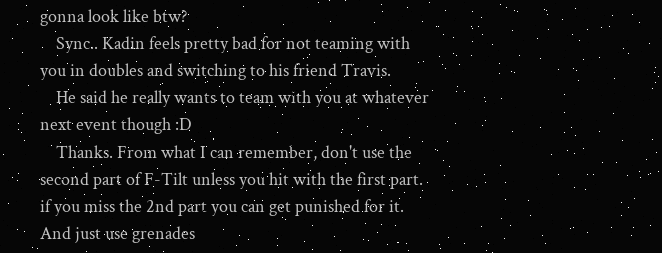gonna look like btw?
    Sync.. Kadin feels pretty bad for not teaming with you in doubles and switching to his friend Travis.
    He said he really wants to team with you at whatever next event though :D
    Thanks. From what I can remember, don't use the second part of F-Tilt unless you hit with the first part. if you miss the 2nd part you can get punished for it. And just use grenades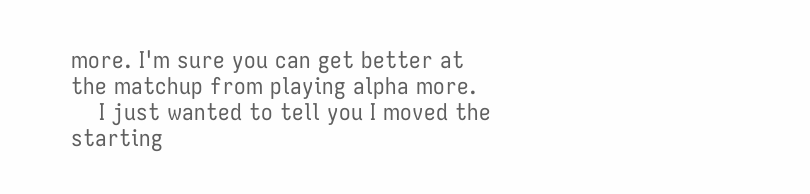more. I'm sure you can get better at the matchup from playing alpha more.
    I just wanted to tell you I moved the starting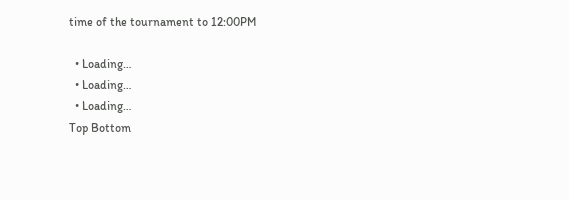time of the tournament to 12:00PM

  • Loading…
  • Loading…
  • Loading…
Top Bottom